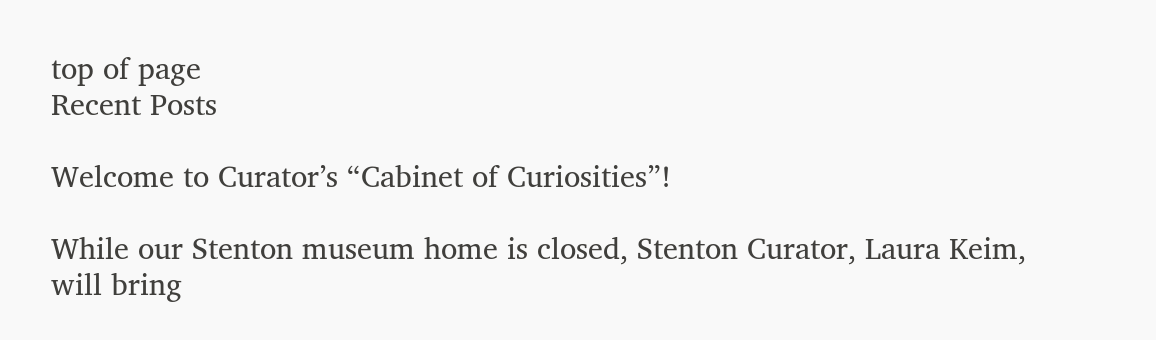top of page
Recent Posts

Welcome to Curator’s “Cabinet of Curiosities”!

While our Stenton museum home is closed, Stenton Curator, Laura Keim, will bring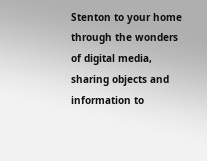Stenton to your home through the wonders of digital media, sharing objects and information to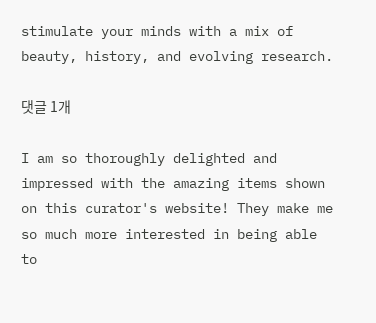stimulate your minds with a mix of beauty, history, and evolving research.

댓글 1개

I am so thoroughly delighted and impressed with the amazing items shown on this curator's website! They make me so much more interested in being able to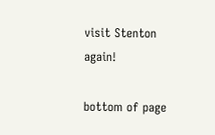visit Stenton again!

bottom of page